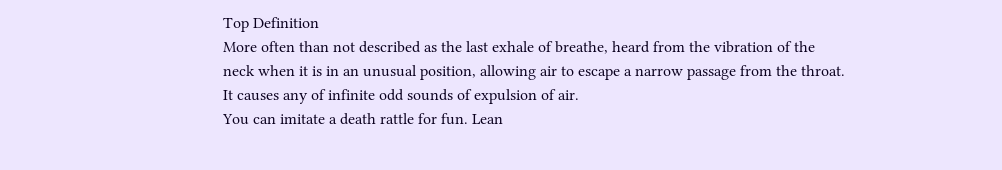Top Definition
More often than not described as the last exhale of breathe, heard from the vibration of the neck when it is in an unusual position, allowing air to escape a narrow passage from the throat. It causes any of infinite odd sounds of expulsion of air.
You can imitate a death rattle for fun. Lean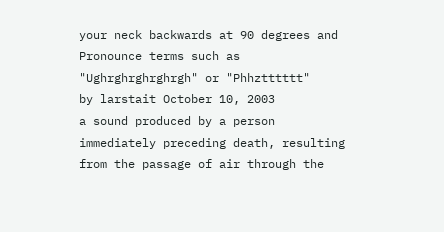your neck backwards at 90 degrees and Pronounce terms such as "Ughrghrghrghrgh" or "Phhztttttt"
by larstait October 10, 2003
a sound produced by a person immediately preceding death, resulting from the passage of air through the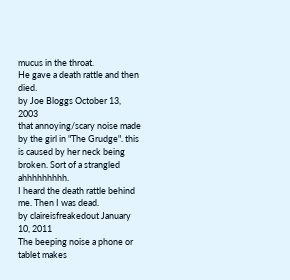mucus in the throat.
He gave a death rattle and then died.
by Joe Bloggs October 13, 2003
that annoying/scary noise made by the girl in "The Grudge". this is caused by her neck being broken. Sort of a strangled ahhhhhhhhh.
I heard the death rattle behind me. Then I was dead.
by claireisfreakedout January 10, 2011
The beeping noise a phone or tablet makes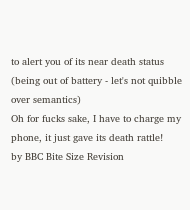to alert you of its near death status (being out of battery - let's not quibble over semantics)
Oh for fucks sake, I have to charge my phone, it just gave its death rattle!
by BBC Bite Size Revision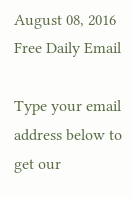August 08, 2016
Free Daily Email

Type your email address below to get our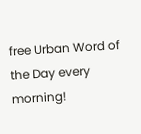free Urban Word of the Day every morning!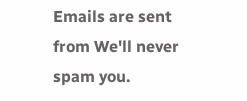Emails are sent from We'll never spam you.